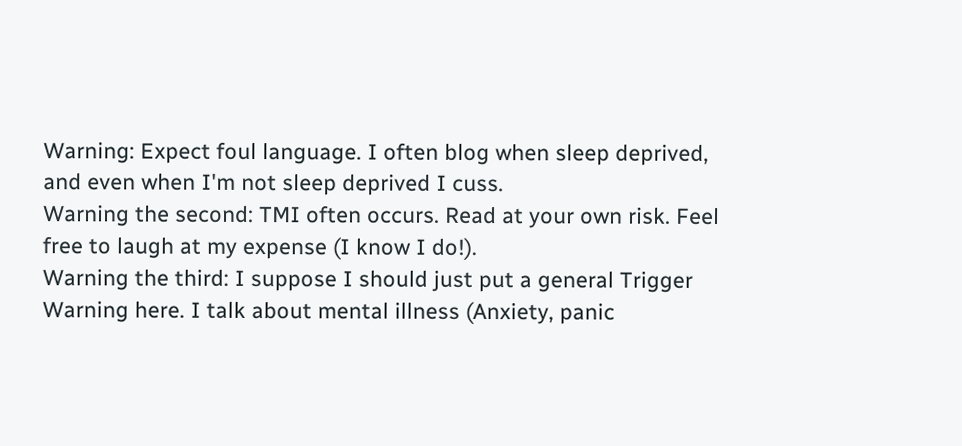Warning: Expect foul language. I often blog when sleep deprived, and even when I'm not sleep deprived I cuss.
Warning the second: TMI often occurs. Read at your own risk. Feel free to laugh at my expense (I know I do!).
Warning the third: I suppose I should just put a general Trigger Warning here. I talk about mental illness (Anxiety, panic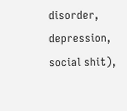disorder, depression, social shit),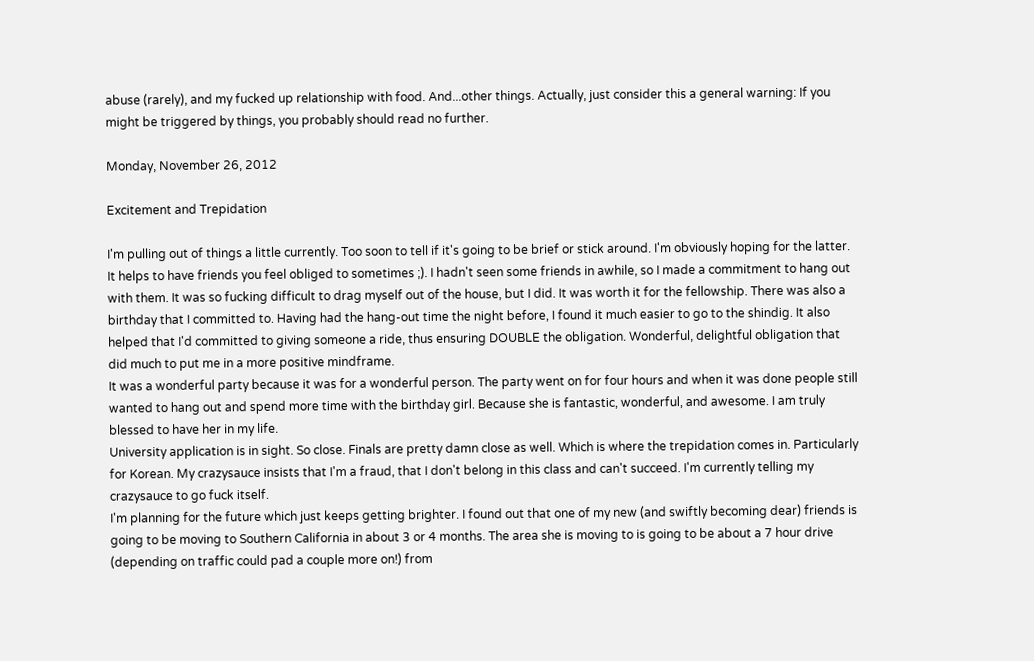abuse (rarely), and my fucked up relationship with food. And...other things. Actually, just consider this a general warning: If you might be triggered by things, you probably should read no further.

Monday, November 26, 2012

Excitement and Trepidation

I'm pulling out of things a little currently. Too soon to tell if it's going to be brief or stick around. I'm obviously hoping for the latter. It helps to have friends you feel obliged to sometimes ;). I hadn't seen some friends in awhile, so I made a commitment to hang out with them. It was so fucking difficult to drag myself out of the house, but I did. It was worth it for the fellowship. There was also a birthday that I committed to. Having had the hang-out time the night before, I found it much easier to go to the shindig. It also helped that I'd committed to giving someone a ride, thus ensuring DOUBLE the obligation. Wonderful, delightful obligation that did much to put me in a more positive mindframe.
It was a wonderful party because it was for a wonderful person. The party went on for four hours and when it was done people still wanted to hang out and spend more time with the birthday girl. Because she is fantastic, wonderful, and awesome. I am truly blessed to have her in my life.
University application is in sight. So close. Finals are pretty damn close as well. Which is where the trepidation comes in. Particularly for Korean. My crazysauce insists that I'm a fraud, that I don't belong in this class and can't succeed. I'm currently telling my crazysauce to go fuck itself.
I'm planning for the future which just keeps getting brighter. I found out that one of my new (and swiftly becoming dear) friends is going to be moving to Southern California in about 3 or 4 months. The area she is moving to is going to be about a 7 hour drive (depending on traffic could pad a couple more on!) from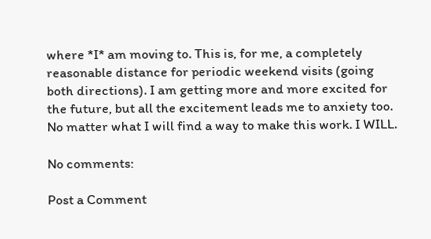where *I* am moving to. This is, for me, a completely reasonable distance for periodic weekend visits (going both directions). I am getting more and more excited for the future, but all the excitement leads me to anxiety too. No matter what I will find a way to make this work. I WILL.

No comments:

Post a Comment